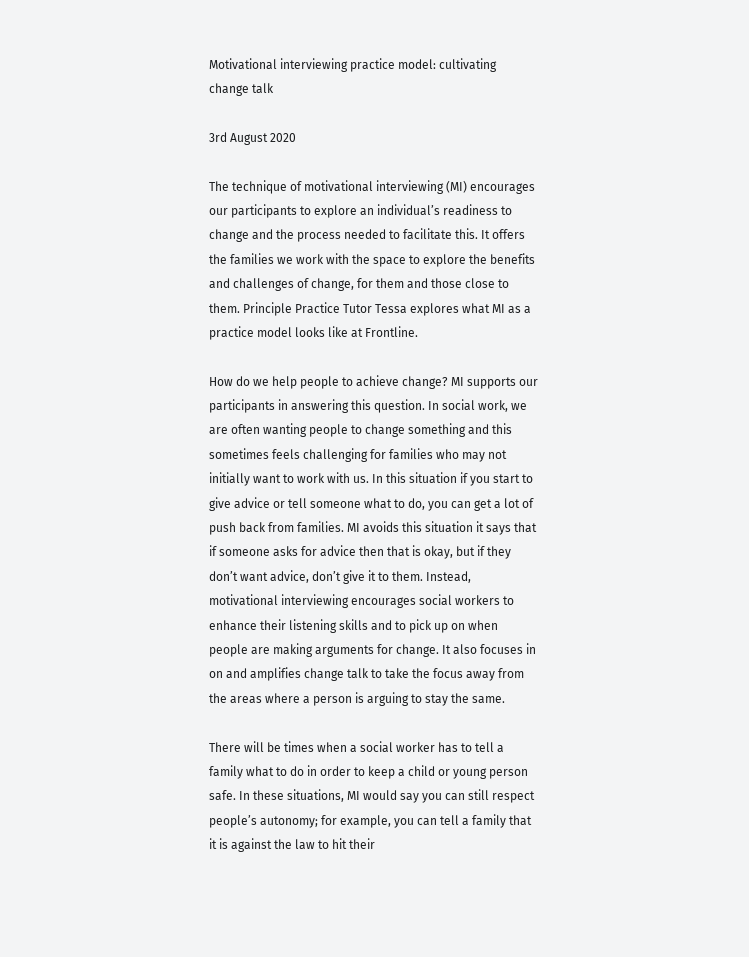Motivational interviewing practice model: cultivating change talk

3rd August 2020

The technique of motivational interviewing (MI) encourages our participants to explore an individual’s readiness to change and the process needed to facilitate this. It offers the families we work with the space to explore the benefits and challenges of change, for them and those close to them. Principle Practice Tutor Tessa explores what MI as a practice model looks like at Frontline.

How do we help people to achieve change? MI supports our participants in answering this question. In social work, we are often wanting people to change something and this sometimes feels challenging for families who may not initially want to work with us. In this situation if you start to give advice or tell someone what to do, you can get a lot of push back from families. MI avoids this situation it says that if someone asks for advice then that is okay, but if they don’t want advice, don’t give it to them. Instead, motivational interviewing encourages social workers to enhance their listening skills and to pick up on when people are making arguments for change. It also focuses in on and amplifies change talk to take the focus away from the areas where a person is arguing to stay the same.

There will be times when a social worker has to tell a family what to do in order to keep a child or young person safe. In these situations, MI would say you can still respect people’s autonomy; for example, you can tell a family that it is against the law to hit their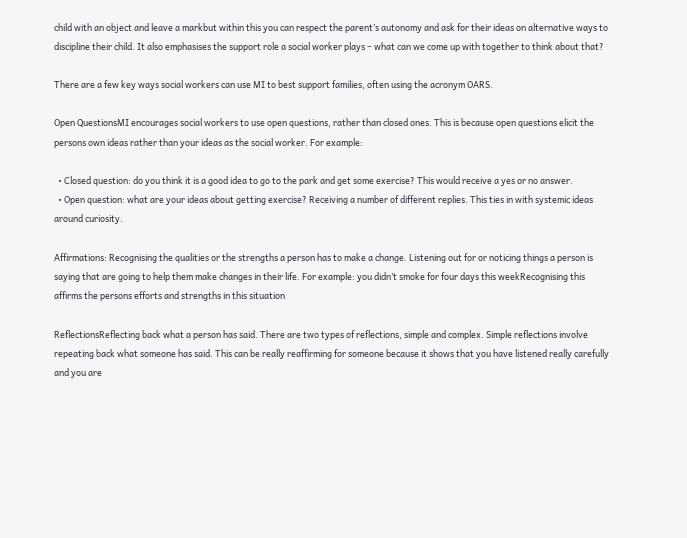child with an object and leave a markbut within this you can respect the parent’s autonomy and ask for their ideas on alternative ways to discipline their child. It also emphasises the support role a social worker plays – what can we come up with together to think about that?

There are a few key ways social workers can use MI to best support families, often using the acronym OARS.

Open QuestionsMI encourages social workers to use open questions, rather than closed ones. This is because open questions elicit the persons own ideas rather than your ideas as the social worker. For example:

  • Closed question: do you think it is a good idea to go to the park and get some exercise? This would receive a yes or no answer.
  • Open question: what are your ideas about getting exercise? Receiving a number of different replies. This ties in with systemic ideas around curiosity.

Affirmations: Recognising the qualities or the strengths a person has to make a change. Listening out for or noticing things a person is saying that are going to help them make changes in their life. For example: you didn’t smoke for four days this weekRecognising this affirms the persons efforts and strengths in this situation

ReflectionsReflecting back what a person has said. There are two types of reflections, simple and complex. Simple reflections involve repeating back what someone has said. This can be really reaffirming for someone because it shows that you have listened really carefully and you are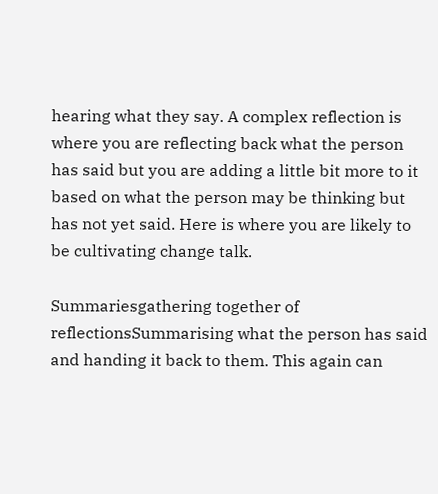hearing what they say. A complex reflection is where you are reflecting back what the person has said but you are adding a little bit more to it based on what the person may be thinking but has not yet said. Here is where you are likely to be cultivating change talk.

Summariesgathering together of reflectionsSummarising what the person has said and handing it back to them. This again can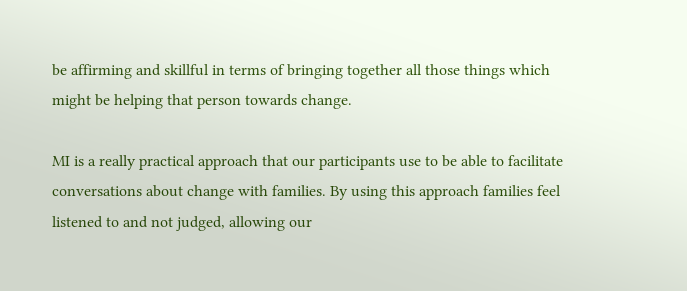be affirming and skillful in terms of bringing together all those things which might be helping that person towards change.

MI is a really practical approach that our participants use to be able to facilitate conversations about change with families. By using this approach families feel listened to and not judged, allowing our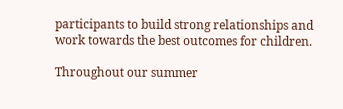participants to build strong relationships and work towards the best outcomes for children.

Throughout our summer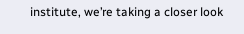institute, we’re taking a closer look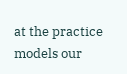at the practice models our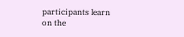participants learn on the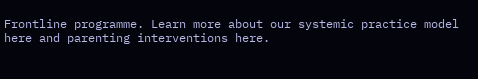Frontline programme. Learn more about our systemic practice model here and parenting interventions here.